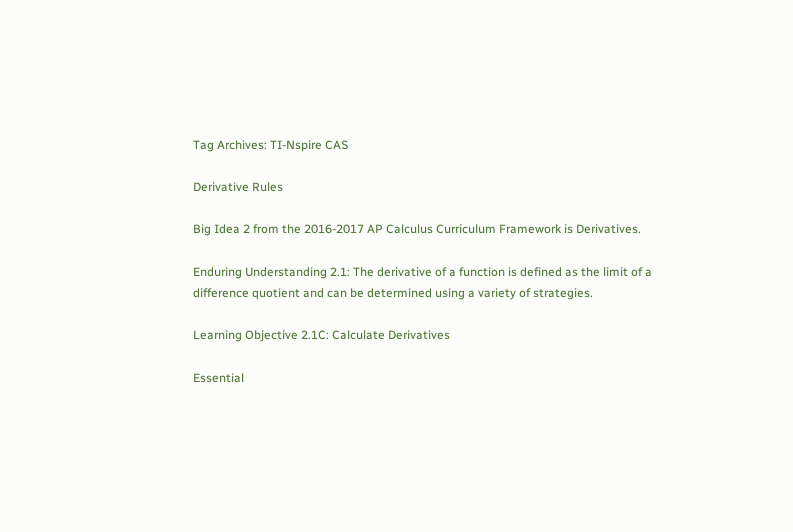Tag Archives: TI-Nspire CAS

Derivative Rules

Big Idea 2 from the 2016-2017 AP Calculus Curriculum Framework is Derivatives.

Enduring Understanding 2.1: The derivative of a function is defined as the limit of a difference quotient and can be determined using a variety of strategies.

Learning Objective 2.1C: Calculate Derivatives

Essential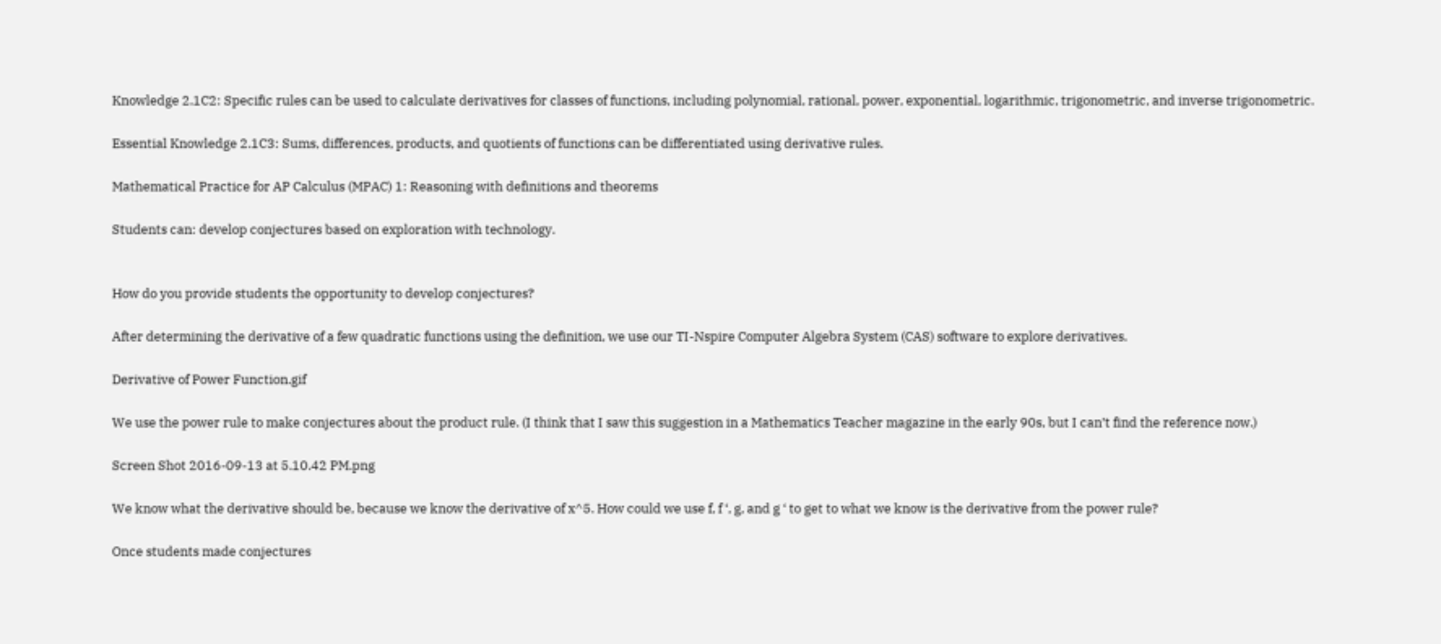Knowledge 2.1C2: Specific rules can be used to calculate derivatives for classes of functions, including polynomial, rational, power, exponential, logarithmic, trigonometric, and inverse trigonometric.

Essential Knowledge 2.1C3: Sums, differences, products, and quotients of functions can be differentiated using derivative rules.

Mathematical Practice for AP Calculus (MPAC) 1: Reasoning with definitions and theorems

Students can: develop conjectures based on exploration with technology.


How do you provide students the opportunity to develop conjectures?

After determining the derivative of a few quadratic functions using the definition, we use our TI-Nspire Computer Algebra System (CAS) software to explore derivatives.

Derivative of Power Function.gif

We use the power rule to make conjectures about the product rule. (I think that I saw this suggestion in a Mathematics Teacher magazine in the early 90s, but I can’t find the reference now.)

Screen Shot 2016-09-13 at 5.10.42 PM.png

We know what the derivative should be, because we know the derivative of x^5. How could we use f, f ‘, g, and g ‘ to get to what we know is the derivative from the power rule?

Once students made conjectures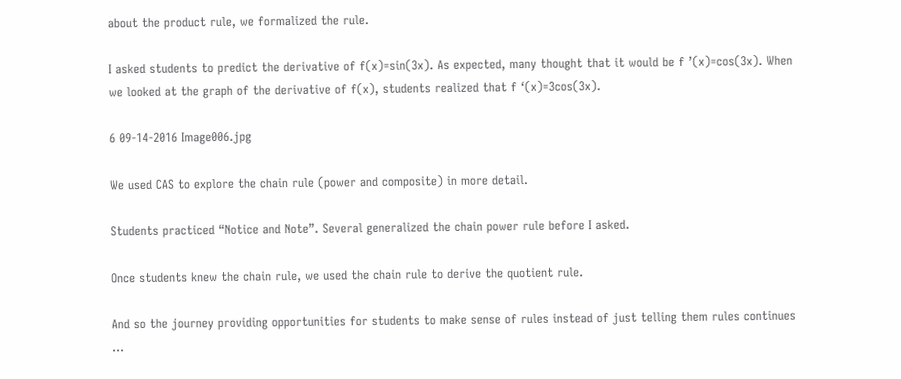about the product rule, we formalized the rule.

I asked students to predict the derivative of f(x)=sin(3x). As expected, many thought that it would be f ’(x)=cos(3x). When we looked at the graph of the derivative of f(x), students realized that f ‘(x)=3cos(3x).

6 09-14-2016 Image006.jpg

We used CAS to explore the chain rule (power and composite) in more detail.

Students practiced “Notice and Note”. Several generalized the chain power rule before I asked.

Once students knew the chain rule, we used the chain rule to derive the quotient rule.

And so the journey providing opportunities for students to make sense of rules instead of just telling them rules continues …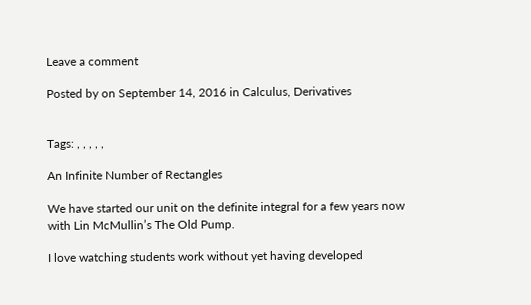Leave a comment

Posted by on September 14, 2016 in Calculus, Derivatives


Tags: , , , , ,

An Infinite Number of Rectangles

We have started our unit on the definite integral for a few years now with Lin McMullin’s The Old Pump.

I love watching students work without yet having developed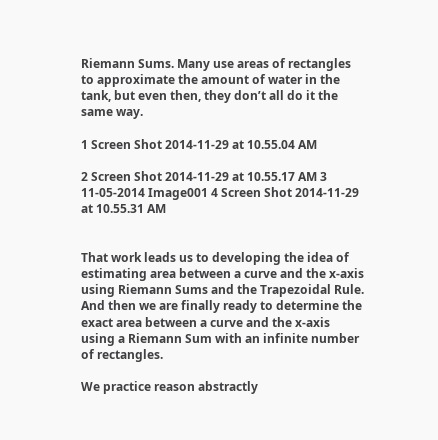Riemann Sums. Many use areas of rectangles to approximate the amount of water in the tank, but even then, they don’t all do it the same way.

1 Screen Shot 2014-11-29 at 10.55.04 AM

2 Screen Shot 2014-11-29 at 10.55.17 AM 3 11-05-2014 Image001 4 Screen Shot 2014-11-29 at 10.55.31 AM


That work leads us to developing the idea of estimating area between a curve and the x-axis using Riemann Sums and the Trapezoidal Rule. And then we are finally ready to determine the exact area between a curve and the x-axis using a Riemann Sum with an infinite number of rectangles.

We practice reason abstractly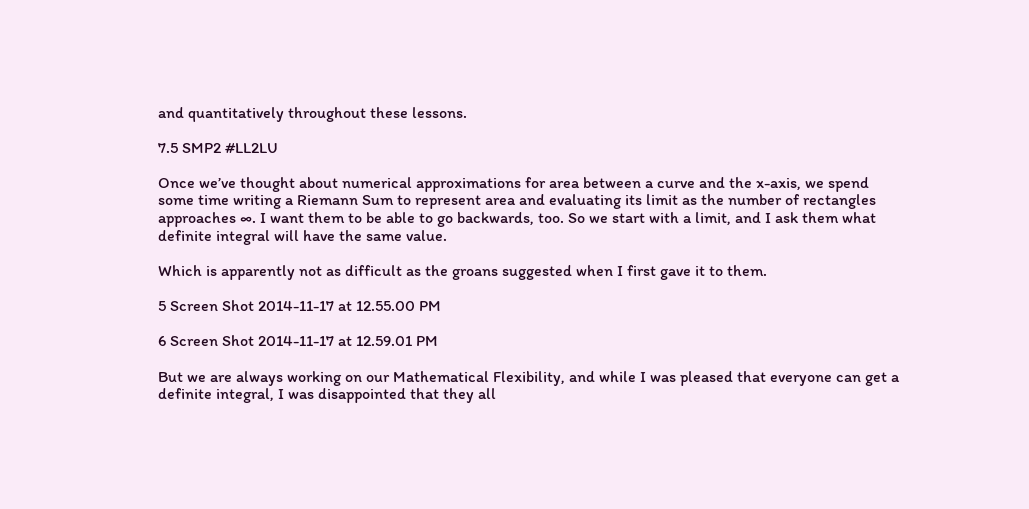and quantitatively throughout these lessons.

7.5 SMP2 #LL2LU

Once we’ve thought about numerical approximations for area between a curve and the x-axis, we spend some time writing a Riemann Sum to represent area and evaluating its limit as the number of rectangles approaches ∞. I want them to be able to go backwards, too. So we start with a limit, and I ask them what definite integral will have the same value.

Which is apparently not as difficult as the groans suggested when I first gave it to them.

5 Screen Shot 2014-11-17 at 12.55.00 PM

6 Screen Shot 2014-11-17 at 12.59.01 PM

But we are always working on our Mathematical Flexibility, and while I was pleased that everyone can get a definite integral, I was disappointed that they all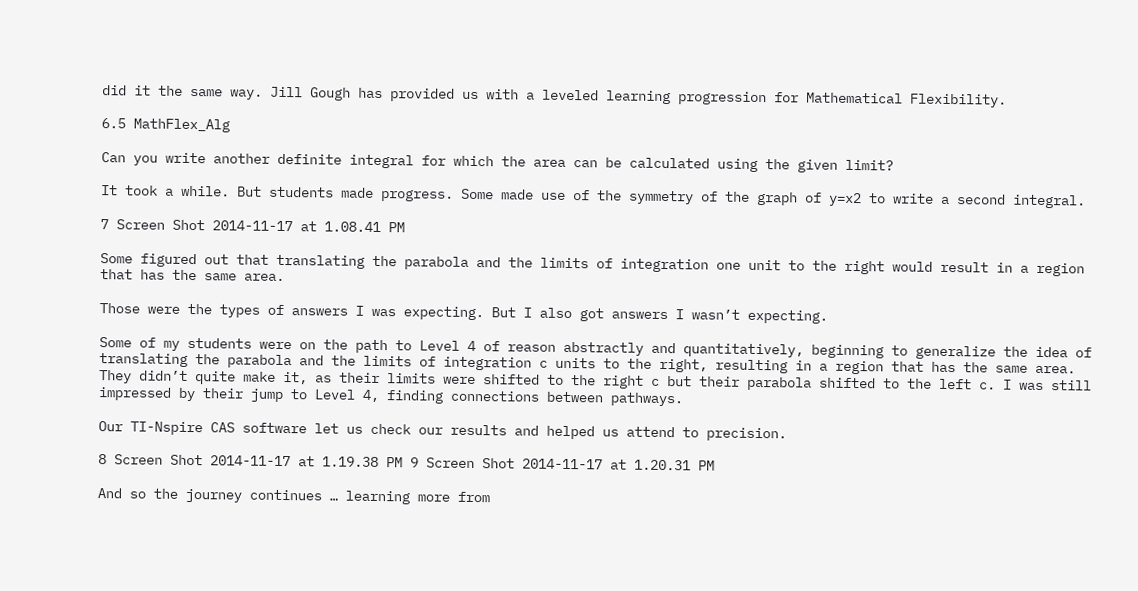did it the same way. Jill Gough has provided us with a leveled learning progression for Mathematical Flexibility.

6.5 MathFlex_Alg

Can you write another definite integral for which the area can be calculated using the given limit?

It took a while. But students made progress. Some made use of the symmetry of the graph of y=x2 to write a second integral.

7 Screen Shot 2014-11-17 at 1.08.41 PM

Some figured out that translating the parabola and the limits of integration one unit to the right would result in a region that has the same area.

Those were the types of answers I was expecting. But I also got answers I wasn’t expecting.

Some of my students were on the path to Level 4 of reason abstractly and quantitatively, beginning to generalize the idea of translating the parabola and the limits of integration c units to the right, resulting in a region that has the same area. They didn’t quite make it, as their limits were shifted to the right c but their parabola shifted to the left c. I was still impressed by their jump to Level 4, finding connections between pathways.

Our TI-Nspire CAS software let us check our results and helped us attend to precision.

8 Screen Shot 2014-11-17 at 1.19.38 PM 9 Screen Shot 2014-11-17 at 1.20.31 PM

And so the journey continues … learning more from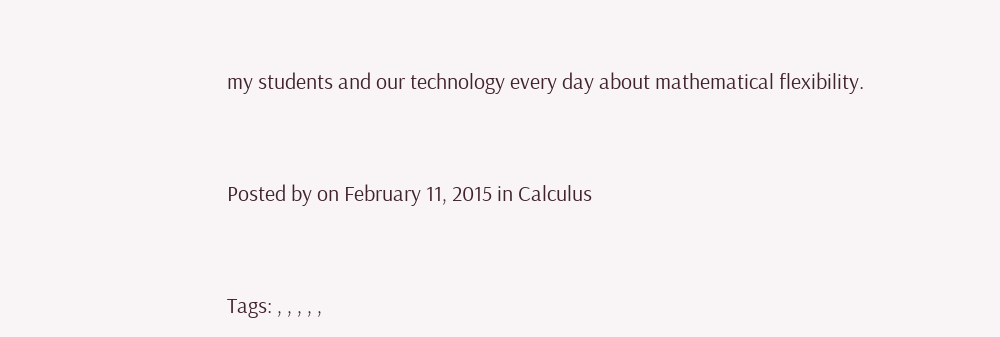my students and our technology every day about mathematical flexibility.


Posted by on February 11, 2015 in Calculus


Tags: , , , , ,